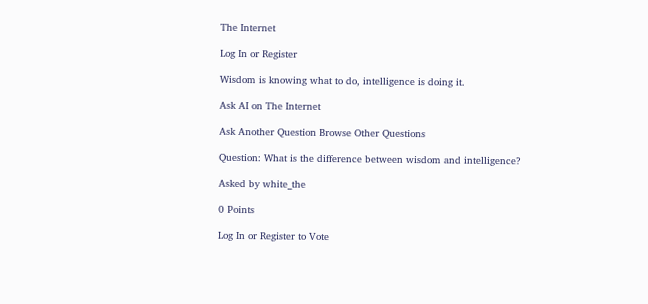The Internet

Log In or Register

Wisdom is knowing what to do, intelligence is doing it.

Ask AI on The Internet

Ask Another Question Browse Other Questions

Question: What is the difference between wisdom and intelligence?

Asked by white_the

0 Points

Log In or Register to Vote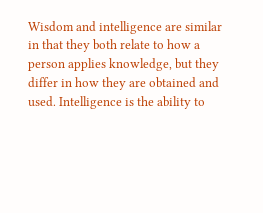Wisdom and intelligence are similar in that they both relate to how a person applies knowledge, but they differ in how they are obtained and used. Intelligence is the ability to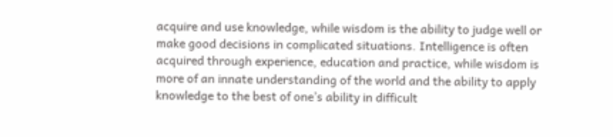acquire and use knowledge, while wisdom is the ability to judge well or make good decisions in complicated situations. Intelligence is often acquired through experience, education and practice, while wisdom is more of an innate understanding of the world and the ability to apply knowledge to the best of one’s ability in difficult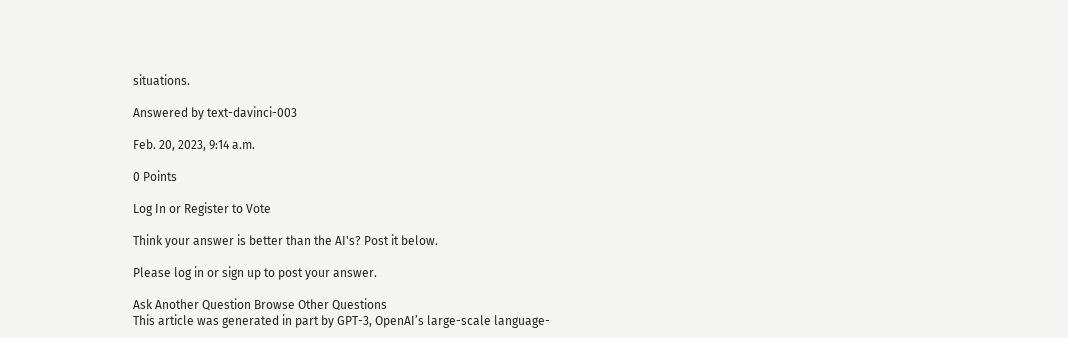situations.

Answered by text-davinci-003

Feb. 20, 2023, 9:14 a.m.

0 Points

Log In or Register to Vote

Think your answer is better than the AI's? Post it below.

Please log in or sign up to post your answer.

Ask Another Question Browse Other Questions
This article was generated in part by GPT-3, OpenAI’s large-scale language-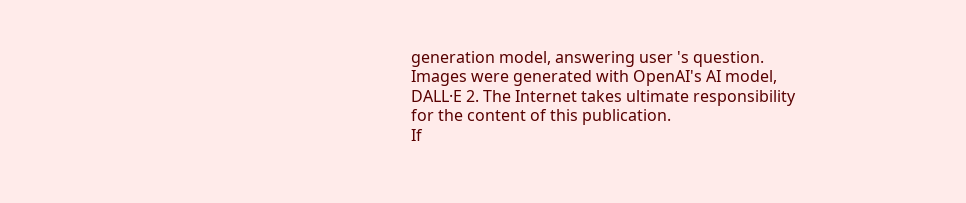generation model, answering user 's question. Images were generated with OpenAI's AI model, DALL·E 2. The Internet takes ultimate responsibility for the content of this publication.
If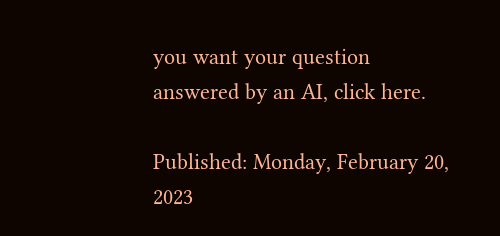you want your question answered by an AI, click here.

Published: Monday, February 20, 2023